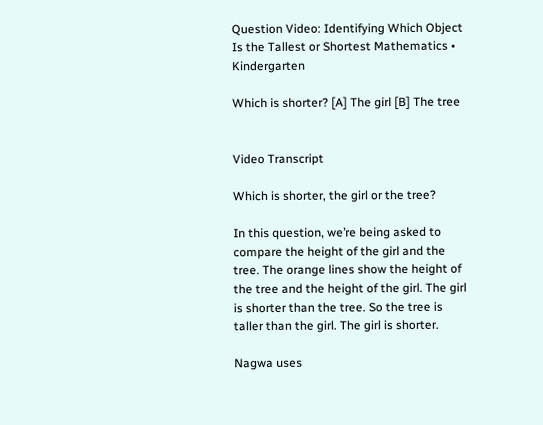Question Video: Identifying Which Object Is the Tallest or Shortest Mathematics • Kindergarten

Which is shorter? [A] The girl [B] The tree


Video Transcript

Which is shorter, the girl or the tree?

In this question, we’re being asked to compare the height of the girl and the tree. The orange lines show the height of the tree and the height of the girl. The girl is shorter than the tree. So the tree is taller than the girl. The girl is shorter.

Nagwa uses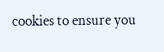cookies to ensure you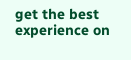get the best experience on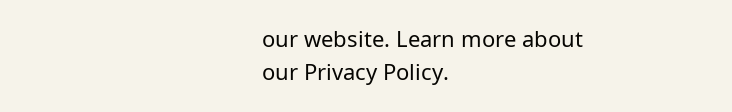our website. Learn more about our Privacy Policy.